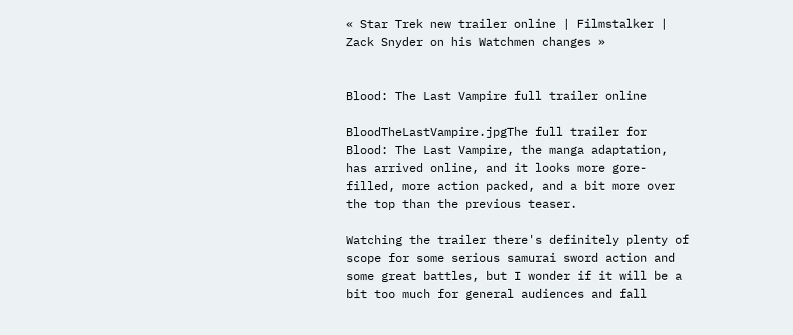« Star Trek new trailer online | Filmstalker | Zack Snyder on his Watchmen changes »


Blood: The Last Vampire full trailer online

BloodTheLastVampire.jpgThe full trailer for Blood: The Last Vampire, the manga adaptation, has arrived online, and it looks more gore-filled, more action packed, and a bit more over the top than the previous teaser.

Watching the trailer there's definitely plenty of scope for some serious samurai sword action and some great battles, but I wonder if it will be a bit too much for general audiences and fall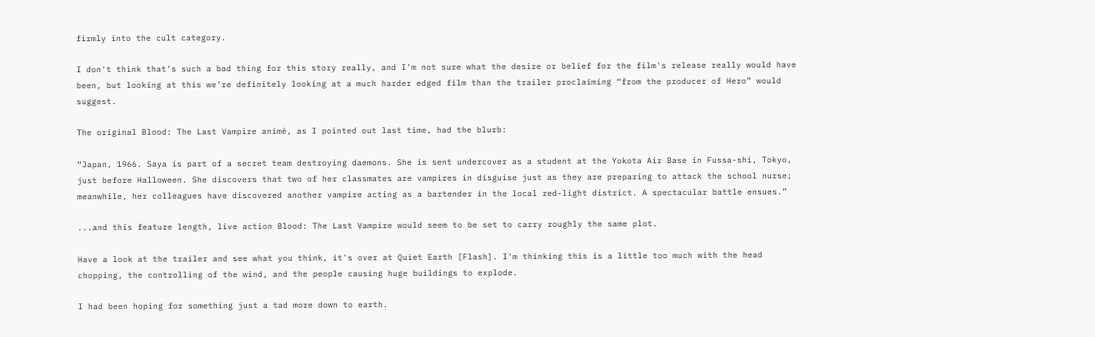firmly into the cult category.

I don't think that's such a bad thing for this story really, and I'm not sure what the desire or belief for the film's release really would have been, but looking at this we're definitely looking at a much harder edged film than the trailer proclaiming “from the producer of Hero” would suggest.

The original Blood: The Last Vampire animé, as I pointed out last time, had the blurb:

“Japan, 1966. Saya is part of a secret team destroying daemons. She is sent undercover as a student at the Yokota Air Base in Fussa-shi, Tokyo, just before Halloween. She discovers that two of her classmates are vampires in disguise just as they are preparing to attack the school nurse; meanwhile, her colleagues have discovered another vampire acting as a bartender in the local red-light district. A spectacular battle ensues.”

...and this feature length, live action Blood: The Last Vampire would seem to be set to carry roughly the same plot.

Have a look at the trailer and see what you think, it's over at Quiet Earth [Flash]. I'm thinking this is a little too much with the head chopping, the controlling of the wind, and the people causing huge buildings to explode.

I had been hoping for something just a tad more down to earth.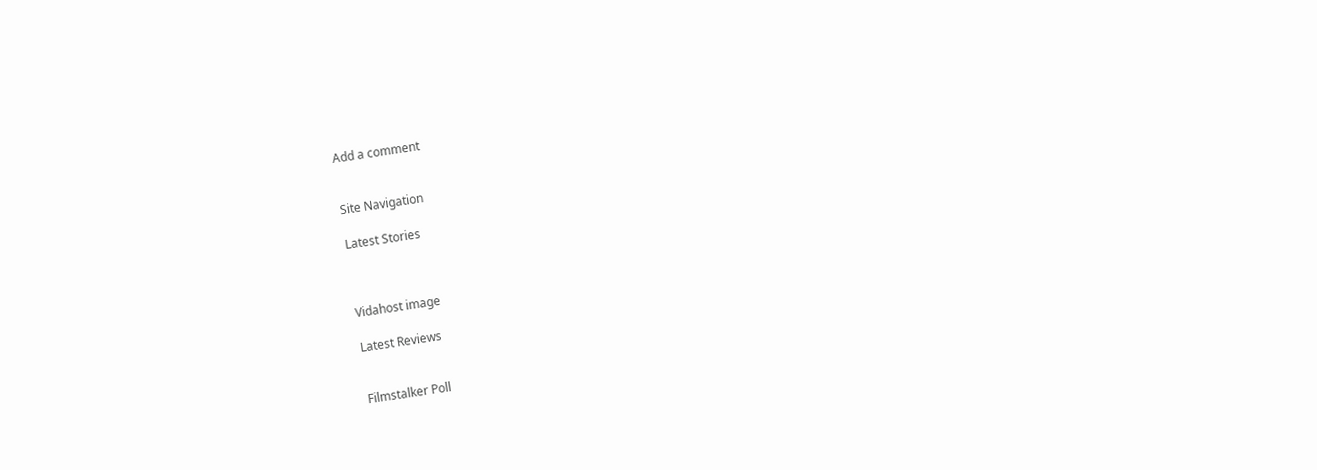Add a comment


Site Navigation

Latest Stories



Vidahost image

Latest Reviews


Filmstalker Poll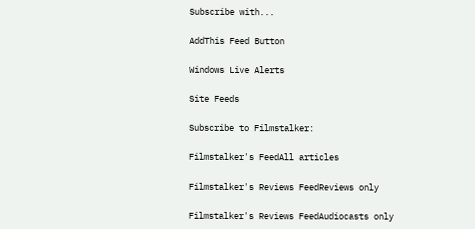Subscribe with...

AddThis Feed Button

Windows Live Alerts

Site Feeds

Subscribe to Filmstalker:

Filmstalker's FeedAll articles

Filmstalker's Reviews FeedReviews only

Filmstalker's Reviews FeedAudiocasts only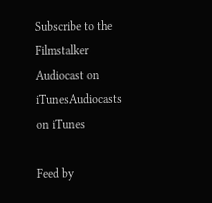Subscribe to the Filmstalker Audiocast on iTunesAudiocasts on iTunes

Feed by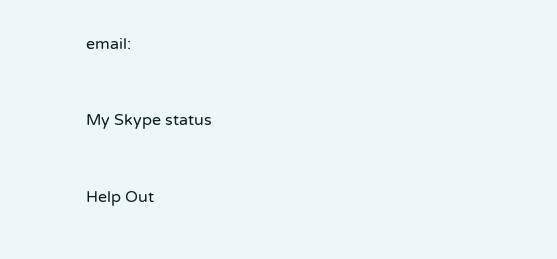email:


My Skype status


Help Out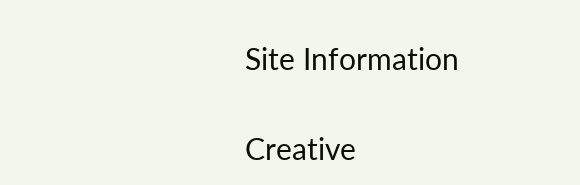Site Information

Creative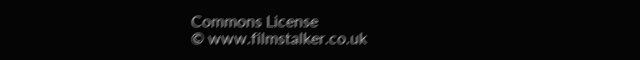Commons License
© www.filmstalker.co.uk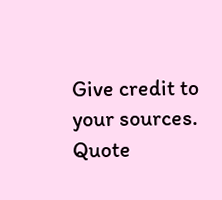Give credit to your sources. Quote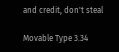and credit, don't steal

Movable Type 3.34